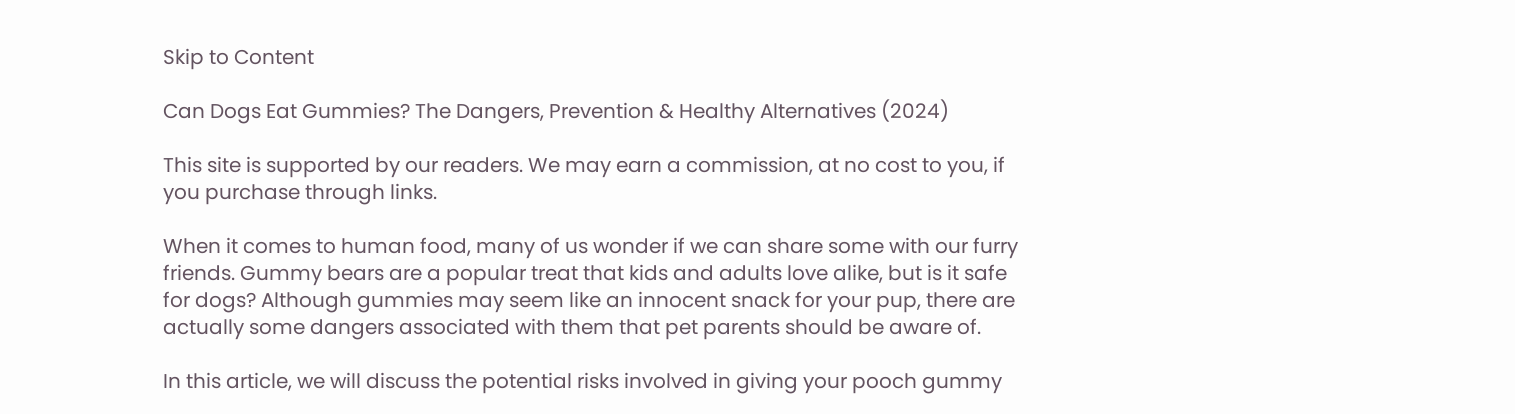Skip to Content

Can Dogs Eat Gummies? The Dangers, Prevention & Healthy Alternatives (2024)

This site is supported by our readers. We may earn a commission, at no cost to you, if you purchase through links.

When it comes to human food, many of us wonder if we can share some with our furry friends. Gummy bears are a popular treat that kids and adults love alike, but is it safe for dogs? Although gummies may seem like an innocent snack for your pup, there are actually some dangers associated with them that pet parents should be aware of.

In this article, we will discuss the potential risks involved in giving your pooch gummy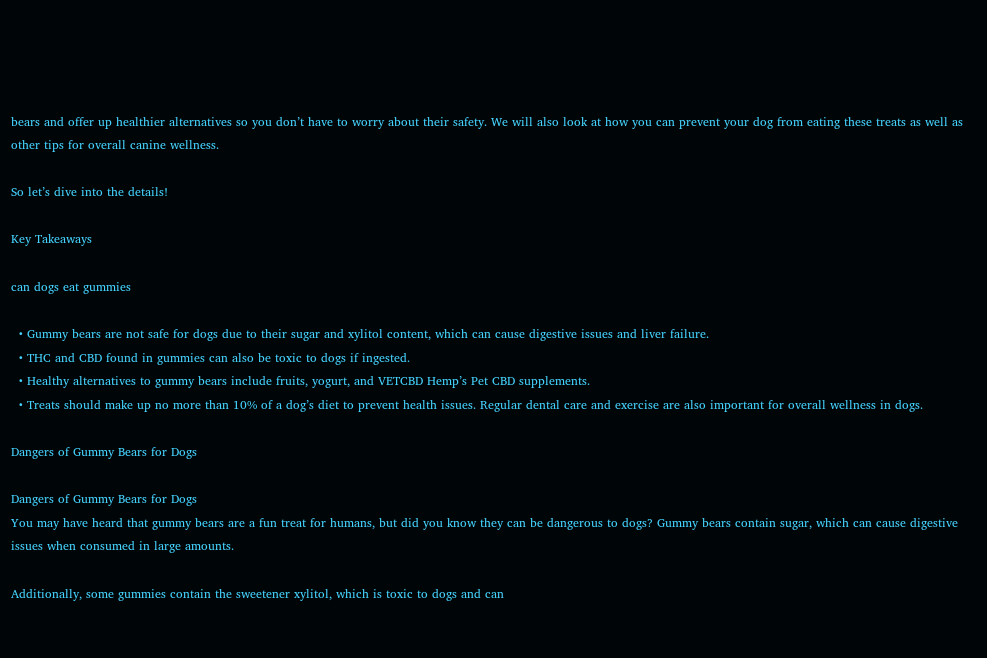bears and offer up healthier alternatives so you don’t have to worry about their safety. We will also look at how you can prevent your dog from eating these treats as well as other tips for overall canine wellness.

So let’s dive into the details!

Key Takeaways

can dogs eat gummies

  • Gummy bears are not safe for dogs due to their sugar and xylitol content, which can cause digestive issues and liver failure.
  • THC and CBD found in gummies can also be toxic to dogs if ingested.
  • Healthy alternatives to gummy bears include fruits, yogurt, and VETCBD Hemp’s Pet CBD supplements.
  • Treats should make up no more than 10% of a dog’s diet to prevent health issues. Regular dental care and exercise are also important for overall wellness in dogs.

Dangers of Gummy Bears for Dogs

Dangers of Gummy Bears for Dogs
You may have heard that gummy bears are a fun treat for humans, but did you know they can be dangerous to dogs? Gummy bears contain sugar, which can cause digestive issues when consumed in large amounts.

Additionally, some gummies contain the sweetener xylitol, which is toxic to dogs and can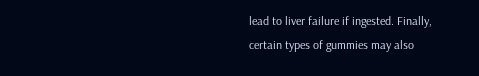lead to liver failure if ingested. Finally, certain types of gummies may also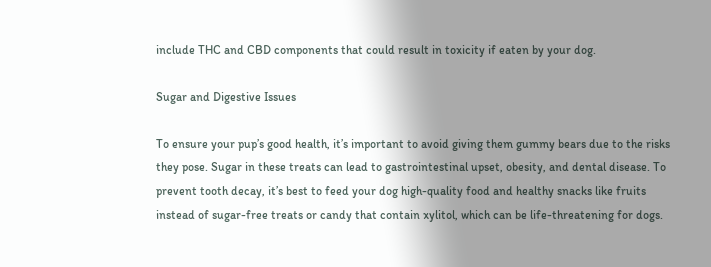include THC and CBD components that could result in toxicity if eaten by your dog.

Sugar and Digestive Issues

To ensure your pup’s good health, it’s important to avoid giving them gummy bears due to the risks they pose. Sugar in these treats can lead to gastrointestinal upset, obesity, and dental disease. To prevent tooth decay, it’s best to feed your dog high-quality food and healthy snacks like fruits instead of sugar-free treats or candy that contain xylitol, which can be life-threatening for dogs.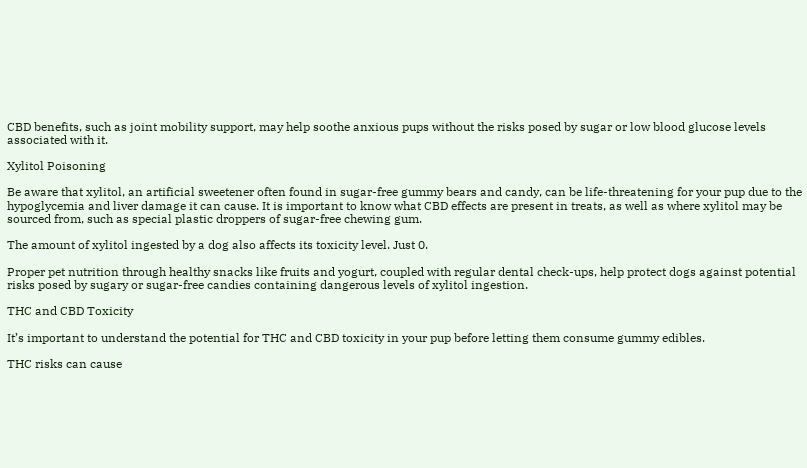CBD benefits, such as joint mobility support, may help soothe anxious pups without the risks posed by sugar or low blood glucose levels associated with it.

Xylitol Poisoning

Be aware that xylitol, an artificial sweetener often found in sugar-free gummy bears and candy, can be life-threatening for your pup due to the hypoglycemia and liver damage it can cause. It is important to know what CBD effects are present in treats, as well as where xylitol may be sourced from, such as special plastic droppers of sugar-free chewing gum.

The amount of xylitol ingested by a dog also affects its toxicity level. Just 0.

Proper pet nutrition through healthy snacks like fruits and yogurt, coupled with regular dental check-ups, help protect dogs against potential risks posed by sugary or sugar-free candies containing dangerous levels of xylitol ingestion.

THC and CBD Toxicity

It’s important to understand the potential for THC and CBD toxicity in your pup before letting them consume gummy edibles.

THC risks can cause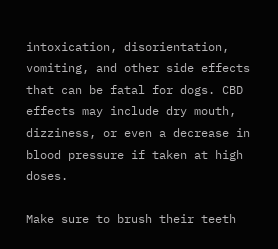intoxication, disorientation, vomiting, and other side effects that can be fatal for dogs. CBD effects may include dry mouth, dizziness, or even a decrease in blood pressure if taken at high doses.

Make sure to brush their teeth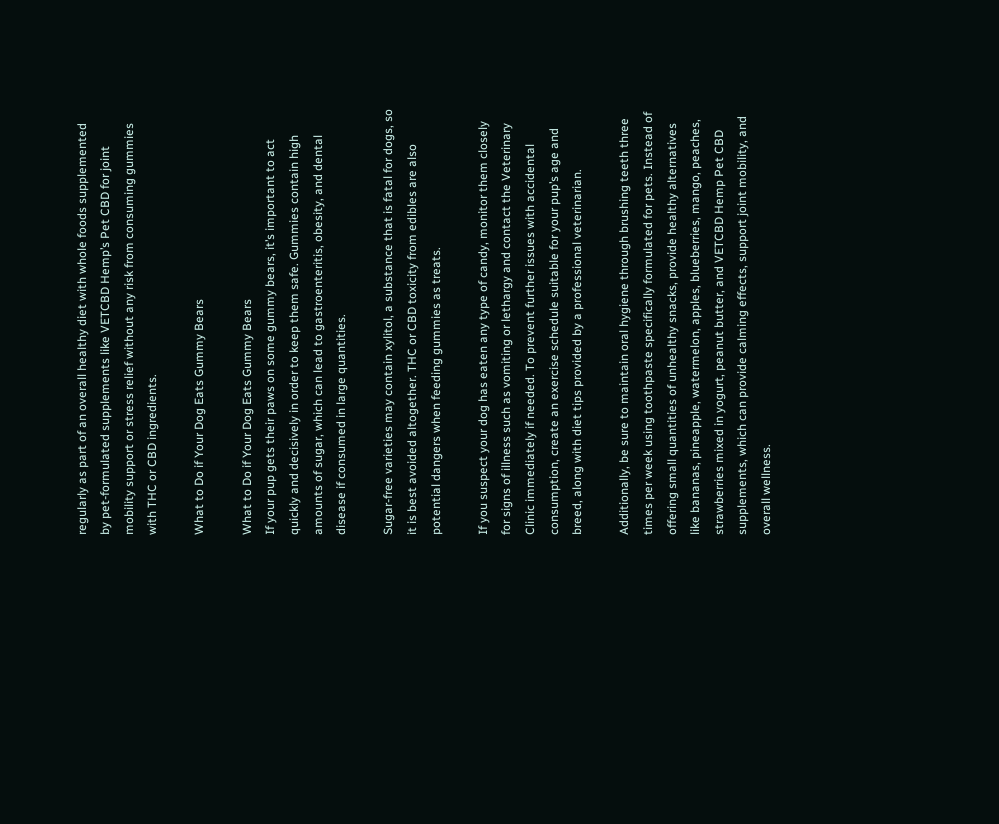regularly as part of an overall healthy diet with whole foods supplemented by pet-formulated supplements like VETCBD Hemp’s Pet CBD for joint mobility support or stress relief without any risk from consuming gummies with THC or CBD ingredients.

What to Do if Your Dog Eats Gummy Bears

What to Do if Your Dog Eats Gummy Bears
If your pup gets their paws on some gummy bears, it’s important to act quickly and decisively in order to keep them safe. Gummies contain high amounts of sugar, which can lead to gastroenteritis, obesity, and dental disease if consumed in large quantities.

Sugar-free varieties may contain xylitol, a substance that is fatal for dogs, so it is best avoided altogether. THC or CBD toxicity from edibles are also potential dangers when feeding gummies as treats.

If you suspect your dog has eaten any type of candy, monitor them closely for signs of illness such as vomiting or lethargy and contact the Veterinary Clinic immediately if needed. To prevent further issues with accidental consumption, create an exercise schedule suitable for your pup’s age and breed, along with diet tips provided by a professional veterinarian.

Additionally, be sure to maintain oral hygiene through brushing teeth three times per week using toothpaste specifically formulated for pets. Instead of offering small quantities of unhealthy snacks, provide healthy alternatives like bananas, pineapple, watermelon, apples, blueberries, mango, peaches, strawberries mixed in yogurt, peanut butter, and VETCBD Hemp Pet CBD supplements, which can provide calming effects, support joint mobility, and overall wellness.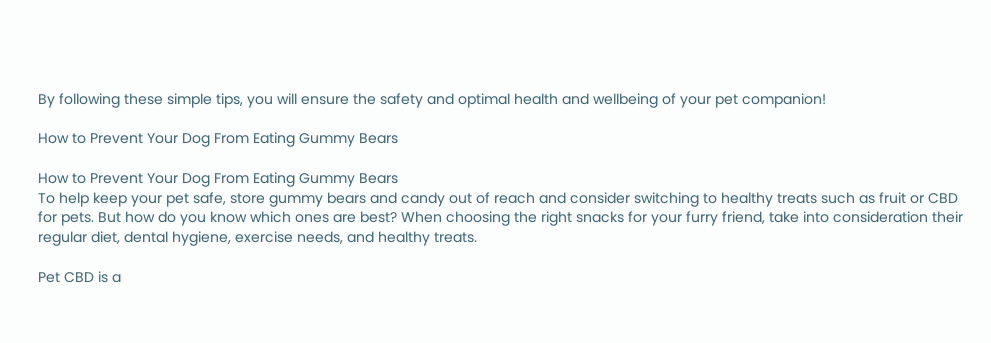By following these simple tips, you will ensure the safety and optimal health and wellbeing of your pet companion!

How to Prevent Your Dog From Eating Gummy Bears

How to Prevent Your Dog From Eating Gummy Bears
To help keep your pet safe, store gummy bears and candy out of reach and consider switching to healthy treats such as fruit or CBD for pets. But how do you know which ones are best? When choosing the right snacks for your furry friend, take into consideration their regular diet, dental hygiene, exercise needs, and healthy treats.

Pet CBD is a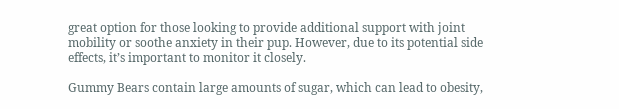great option for those looking to provide additional support with joint mobility or soothe anxiety in their pup. However, due to its potential side effects, it’s important to monitor it closely.

Gummy Bears contain large amounts of sugar, which can lead to obesity,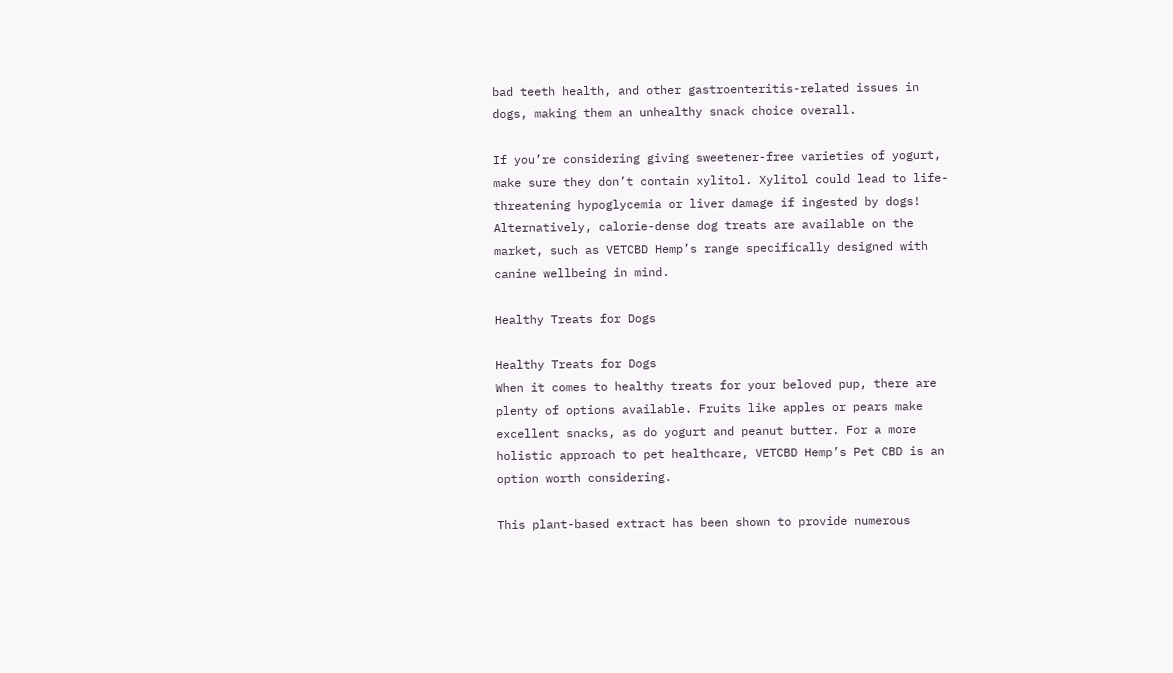bad teeth health, and other gastroenteritis-related issues in dogs, making them an unhealthy snack choice overall.

If you’re considering giving sweetener-free varieties of yogurt, make sure they don’t contain xylitol. Xylitol could lead to life-threatening hypoglycemia or liver damage if ingested by dogs! Alternatively, calorie-dense dog treats are available on the market, such as VETCBD Hemp’s range specifically designed with canine wellbeing in mind.

Healthy Treats for Dogs

Healthy Treats for Dogs
When it comes to healthy treats for your beloved pup, there are plenty of options available. Fruits like apples or pears make excellent snacks, as do yogurt and peanut butter. For a more holistic approach to pet healthcare, VETCBD Hemp’s Pet CBD is an option worth considering.

This plant-based extract has been shown to provide numerous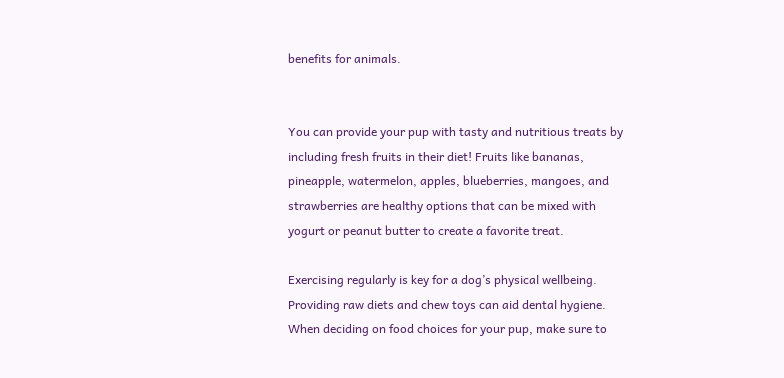benefits for animals.


You can provide your pup with tasty and nutritious treats by including fresh fruits in their diet! Fruits like bananas, pineapple, watermelon, apples, blueberries, mangoes, and strawberries are healthy options that can be mixed with yogurt or peanut butter to create a favorite treat.

Exercising regularly is key for a dog’s physical wellbeing. Providing raw diets and chew toys can aid dental hygiene. When deciding on food choices for your pup, make sure to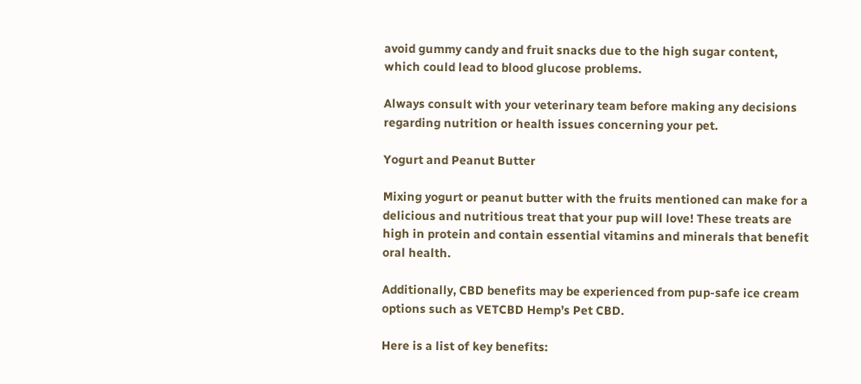avoid gummy candy and fruit snacks due to the high sugar content, which could lead to blood glucose problems.

Always consult with your veterinary team before making any decisions regarding nutrition or health issues concerning your pet.

Yogurt and Peanut Butter

Mixing yogurt or peanut butter with the fruits mentioned can make for a delicious and nutritious treat that your pup will love! These treats are high in protein and contain essential vitamins and minerals that benefit oral health.

Additionally, CBD benefits may be experienced from pup-safe ice cream options such as VETCBD Hemp’s Pet CBD.

Here is a list of key benefits: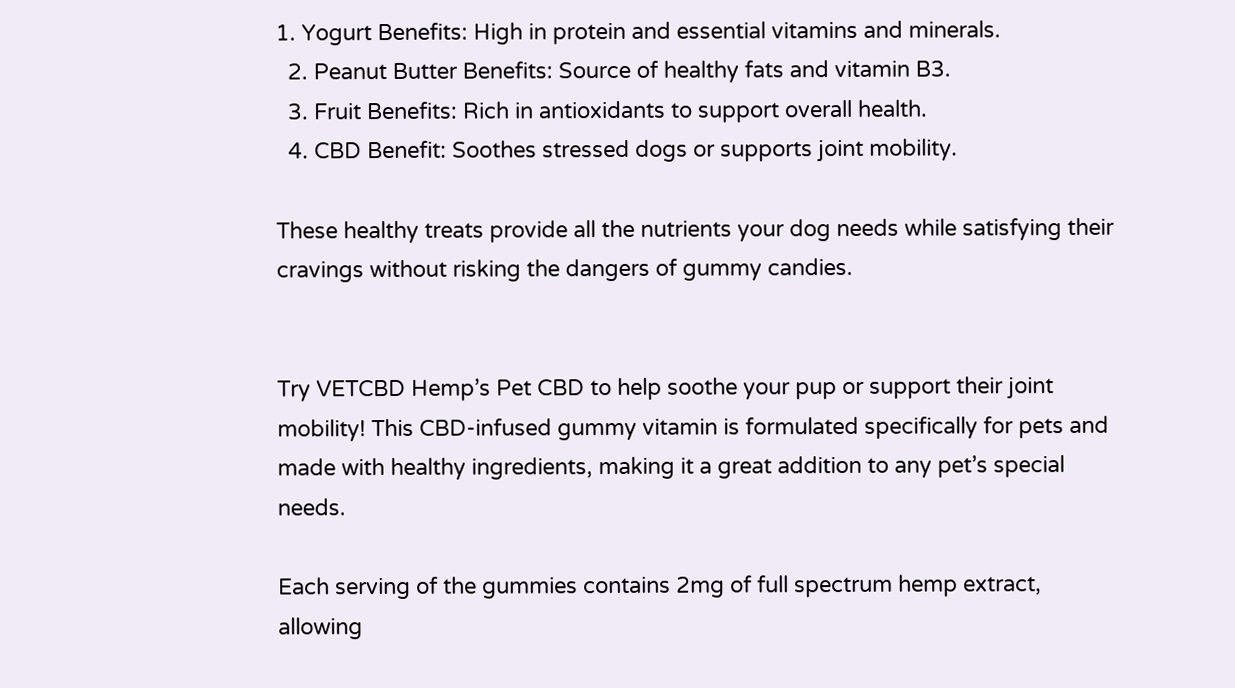1. Yogurt Benefits: High in protein and essential vitamins and minerals.
  2. Peanut Butter Benefits: Source of healthy fats and vitamin B3.
  3. Fruit Benefits: Rich in antioxidants to support overall health.
  4. CBD Benefit: Soothes stressed dogs or supports joint mobility.

These healthy treats provide all the nutrients your dog needs while satisfying their cravings without risking the dangers of gummy candies.


Try VETCBD Hemp’s Pet CBD to help soothe your pup or support their joint mobility! This CBD-infused gummy vitamin is formulated specifically for pets and made with healthy ingredients, making it a great addition to any pet’s special needs.

Each serving of the gummies contains 2mg of full spectrum hemp extract, allowing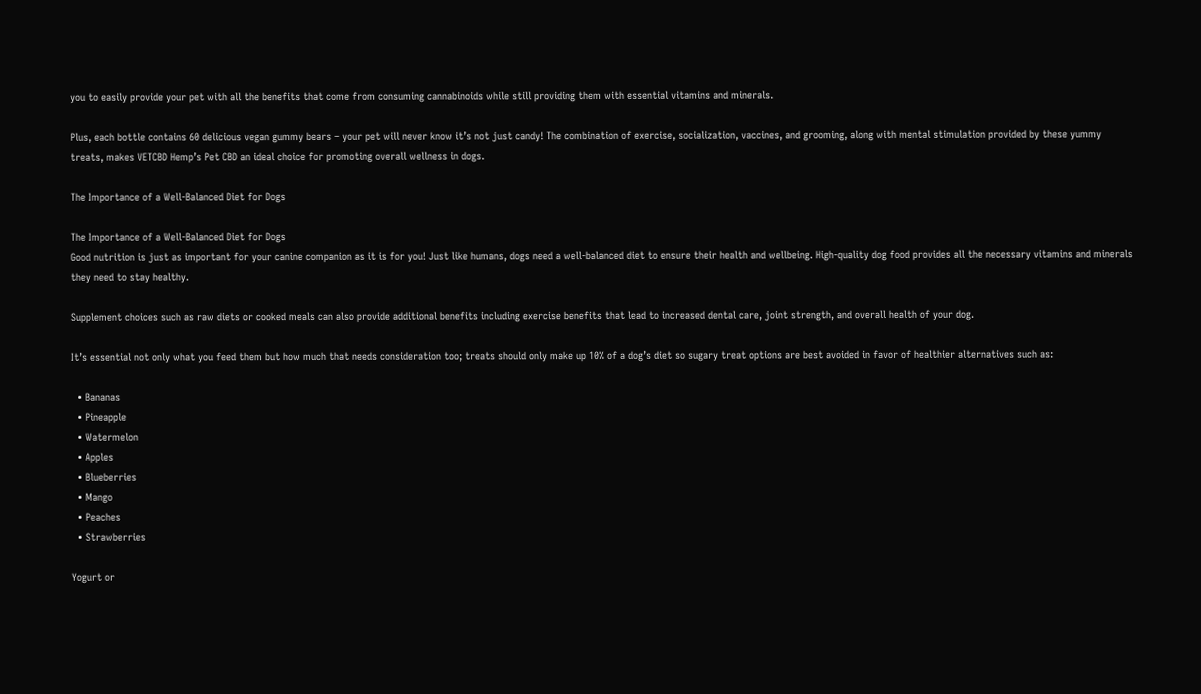you to easily provide your pet with all the benefits that come from consuming cannabinoids while still providing them with essential vitamins and minerals.

Plus, each bottle contains 60 delicious vegan gummy bears – your pet will never know it’s not just candy! The combination of exercise, socialization, vaccines, and grooming, along with mental stimulation provided by these yummy treats, makes VETCBD Hemp’s Pet CBD an ideal choice for promoting overall wellness in dogs.

The Importance of a Well-Balanced Diet for Dogs

The Importance of a Well-Balanced Diet for Dogs
Good nutrition is just as important for your canine companion as it is for you! Just like humans, dogs need a well-balanced diet to ensure their health and wellbeing. High-quality dog food provides all the necessary vitamins and minerals they need to stay healthy.

Supplement choices such as raw diets or cooked meals can also provide additional benefits including exercise benefits that lead to increased dental care, joint strength, and overall health of your dog.

It’s essential not only what you feed them but how much that needs consideration too; treats should only make up 10% of a dog’s diet so sugary treat options are best avoided in favor of healthier alternatives such as:

  • Bananas
  • Pineapple
  • Watermelon
  • Apples
  • Blueberries
  • Mango
  • Peaches
  • Strawberries

Yogurt or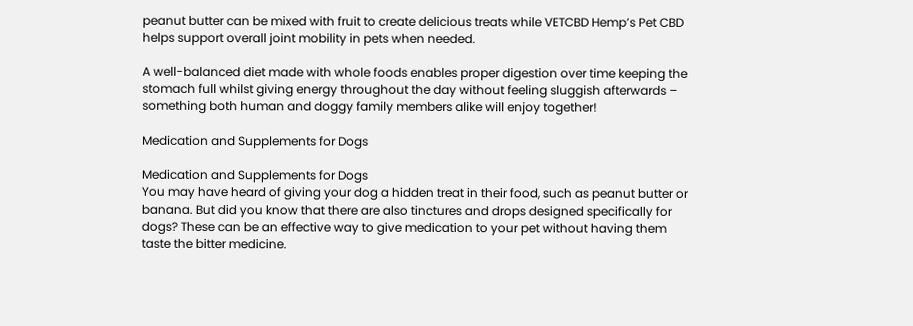peanut butter can be mixed with fruit to create delicious treats while VETCBD Hemp’s Pet CBD helps support overall joint mobility in pets when needed.

A well-balanced diet made with whole foods enables proper digestion over time keeping the stomach full whilst giving energy throughout the day without feeling sluggish afterwards – something both human and doggy family members alike will enjoy together!

Medication and Supplements for Dogs

Medication and Supplements for Dogs
You may have heard of giving your dog a hidden treat in their food, such as peanut butter or banana. But did you know that there are also tinctures and drops designed specifically for dogs? These can be an effective way to give medication to your pet without having them taste the bitter medicine.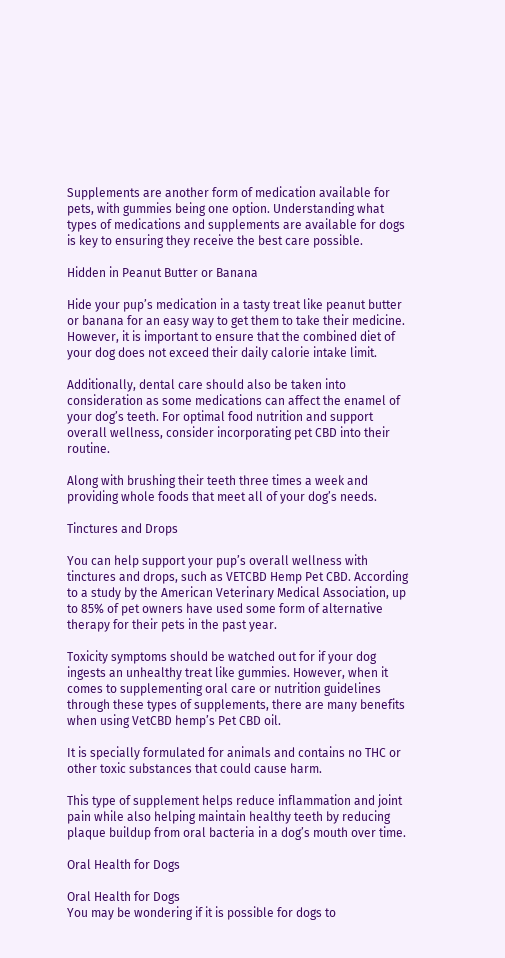Supplements are another form of medication available for pets, with gummies being one option. Understanding what types of medications and supplements are available for dogs is key to ensuring they receive the best care possible.

Hidden in Peanut Butter or Banana

Hide your pup’s medication in a tasty treat like peanut butter or banana for an easy way to get them to take their medicine. However, it is important to ensure that the combined diet of your dog does not exceed their daily calorie intake limit.

Additionally, dental care should also be taken into consideration as some medications can affect the enamel of your dog’s teeth. For optimal food nutrition and support overall wellness, consider incorporating pet CBD into their routine.

Along with brushing their teeth three times a week and providing whole foods that meet all of your dog’s needs.

Tinctures and Drops

You can help support your pup’s overall wellness with tinctures and drops, such as VETCBD Hemp Pet CBD. According to a study by the American Veterinary Medical Association, up to 85% of pet owners have used some form of alternative therapy for their pets in the past year.

Toxicity symptoms should be watched out for if your dog ingests an unhealthy treat like gummies. However, when it comes to supplementing oral care or nutrition guidelines through these types of supplements, there are many benefits when using VetCBD hemp’s Pet CBD oil.

It is specially formulated for animals and contains no THC or other toxic substances that could cause harm.

This type of supplement helps reduce inflammation and joint pain while also helping maintain healthy teeth by reducing plaque buildup from oral bacteria in a dog’s mouth over time.

Oral Health for Dogs

Oral Health for Dogs
You may be wondering if it is possible for dogs to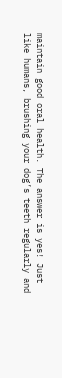maintain good oral health. The answer is yes! Just like humans, brushing your dog’s teeth regularly and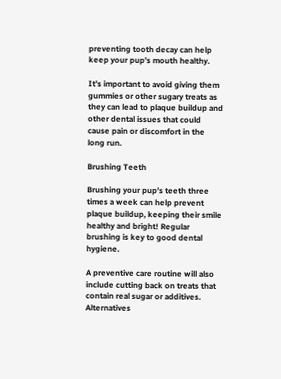preventing tooth decay can help keep your pup’s mouth healthy.

It’s important to avoid giving them gummies or other sugary treats as they can lead to plaque buildup and other dental issues that could cause pain or discomfort in the long run.

Brushing Teeth

Brushing your pup’s teeth three times a week can help prevent plaque buildup, keeping their smile healthy and bright! Regular brushing is key to good dental hygiene.

A preventive care routine will also include cutting back on treats that contain real sugar or additives. Alternatives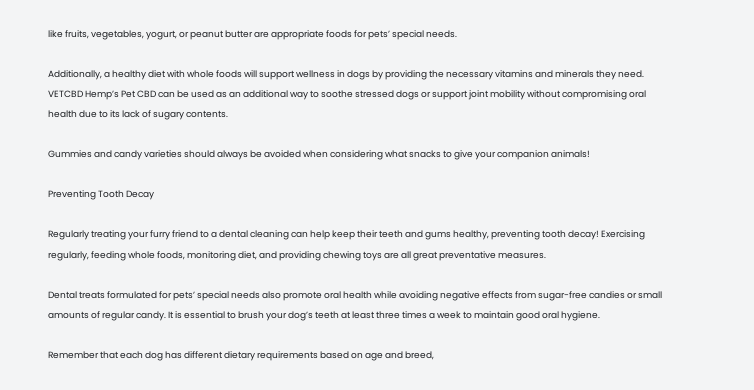like fruits, vegetables, yogurt, or peanut butter are appropriate foods for pets’ special needs.

Additionally, a healthy diet with whole foods will support wellness in dogs by providing the necessary vitamins and minerals they need. VETCBD Hemp’s Pet CBD can be used as an additional way to soothe stressed dogs or support joint mobility without compromising oral health due to its lack of sugary contents.

Gummies and candy varieties should always be avoided when considering what snacks to give your companion animals!

Preventing Tooth Decay

Regularly treating your furry friend to a dental cleaning can help keep their teeth and gums healthy, preventing tooth decay! Exercising regularly, feeding whole foods, monitoring diet, and providing chewing toys are all great preventative measures.

Dental treats formulated for pets’ special needs also promote oral health while avoiding negative effects from sugar-free candies or small amounts of regular candy. It is essential to brush your dog’s teeth at least three times a week to maintain good oral hygiene.

Remember that each dog has different dietary requirements based on age and breed,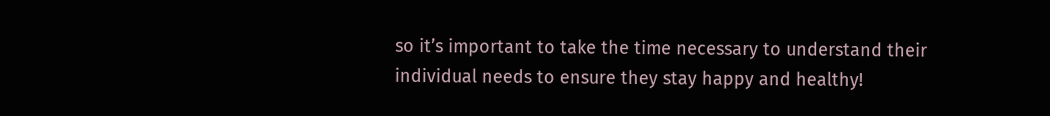so it’s important to take the time necessary to understand their individual needs to ensure they stay happy and healthy!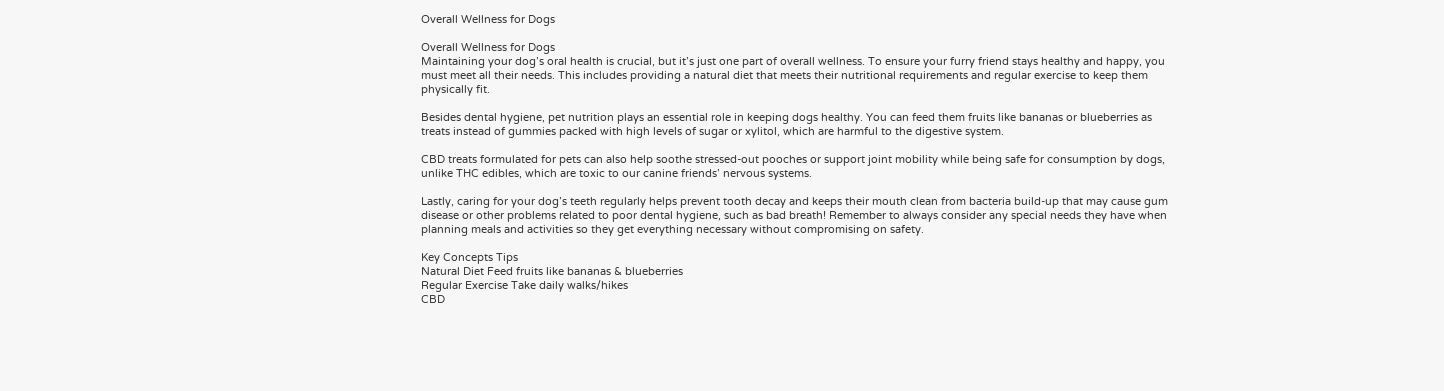Overall Wellness for Dogs

Overall Wellness for Dogs
Maintaining your dog’s oral health is crucial, but it’s just one part of overall wellness. To ensure your furry friend stays healthy and happy, you must meet all their needs. This includes providing a natural diet that meets their nutritional requirements and regular exercise to keep them physically fit.

Besides dental hygiene, pet nutrition plays an essential role in keeping dogs healthy. You can feed them fruits like bananas or blueberries as treats instead of gummies packed with high levels of sugar or xylitol, which are harmful to the digestive system.

CBD treats formulated for pets can also help soothe stressed-out pooches or support joint mobility while being safe for consumption by dogs, unlike THC edibles, which are toxic to our canine friends’ nervous systems.

Lastly, caring for your dog’s teeth regularly helps prevent tooth decay and keeps their mouth clean from bacteria build-up that may cause gum disease or other problems related to poor dental hygiene, such as bad breath! Remember to always consider any special needs they have when planning meals and activities so they get everything necessary without compromising on safety.

Key Concepts Tips
Natural Diet Feed fruits like bananas & blueberries
Regular Exercise Take daily walks/hikes
CBD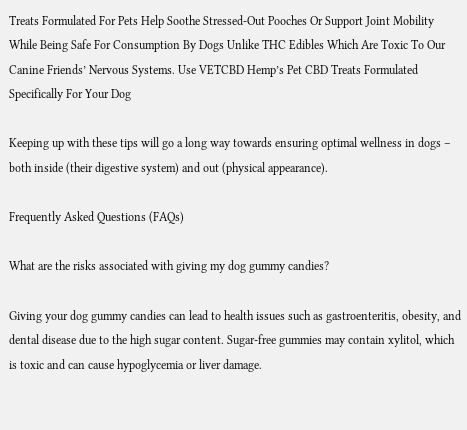Treats Formulated For Pets Help Soothe Stressed-Out Pooches Or Support Joint Mobility While Being Safe For Consumption By Dogs Unlike THC Edibles Which Are Toxic To Our Canine Friends’ Nervous Systems. Use VETCBD Hemp’s Pet CBD Treats Formulated Specifically For Your Dog

Keeping up with these tips will go a long way towards ensuring optimal wellness in dogs – both inside (their digestive system) and out (physical appearance).

Frequently Asked Questions (FAQs)

What are the risks associated with giving my dog gummy candies?

Giving your dog gummy candies can lead to health issues such as gastroenteritis, obesity, and dental disease due to the high sugar content. Sugar-free gummies may contain xylitol, which is toxic and can cause hypoglycemia or liver damage.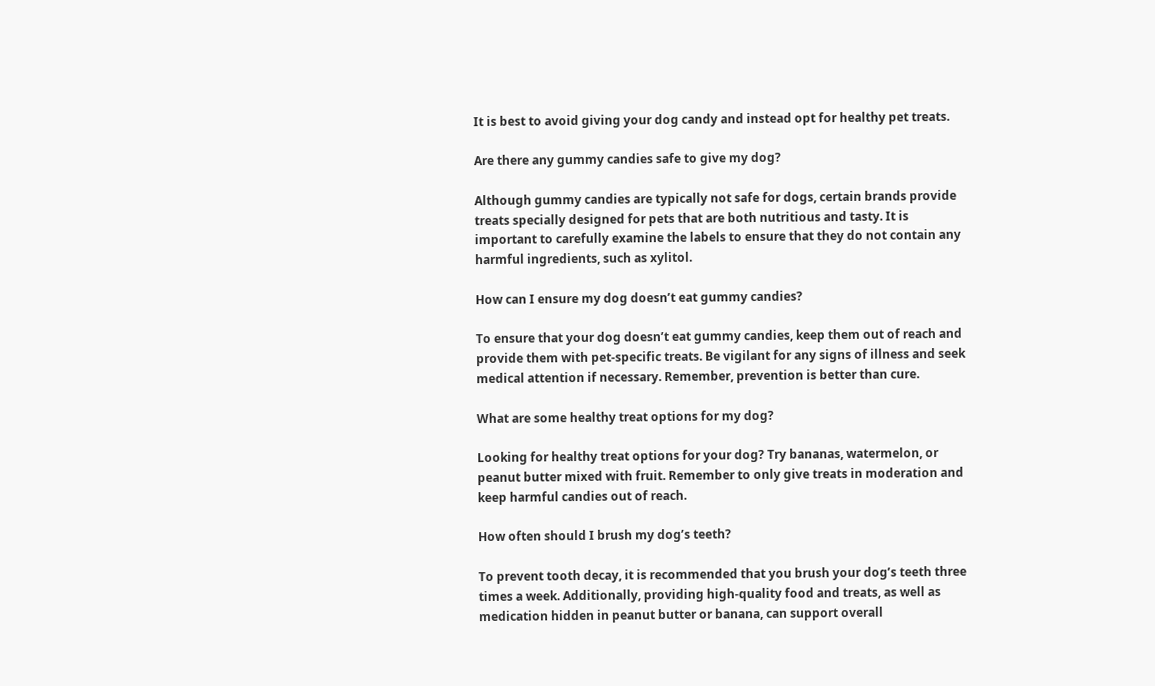It is best to avoid giving your dog candy and instead opt for healthy pet treats.

Are there any gummy candies safe to give my dog?

Although gummy candies are typically not safe for dogs, certain brands provide treats specially designed for pets that are both nutritious and tasty. It is important to carefully examine the labels to ensure that they do not contain any harmful ingredients, such as xylitol.

How can I ensure my dog doesn’t eat gummy candies?

To ensure that your dog doesn’t eat gummy candies, keep them out of reach and provide them with pet-specific treats. Be vigilant for any signs of illness and seek medical attention if necessary. Remember, prevention is better than cure.

What are some healthy treat options for my dog?

Looking for healthy treat options for your dog? Try bananas, watermelon, or peanut butter mixed with fruit. Remember to only give treats in moderation and keep harmful candies out of reach.

How often should I brush my dog’s teeth?

To prevent tooth decay, it is recommended that you brush your dog’s teeth three times a week. Additionally, providing high-quality food and treats, as well as medication hidden in peanut butter or banana, can support overall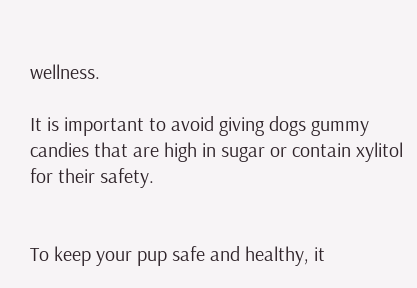wellness.

It is important to avoid giving dogs gummy candies that are high in sugar or contain xylitol for their safety.


To keep your pup safe and healthy, it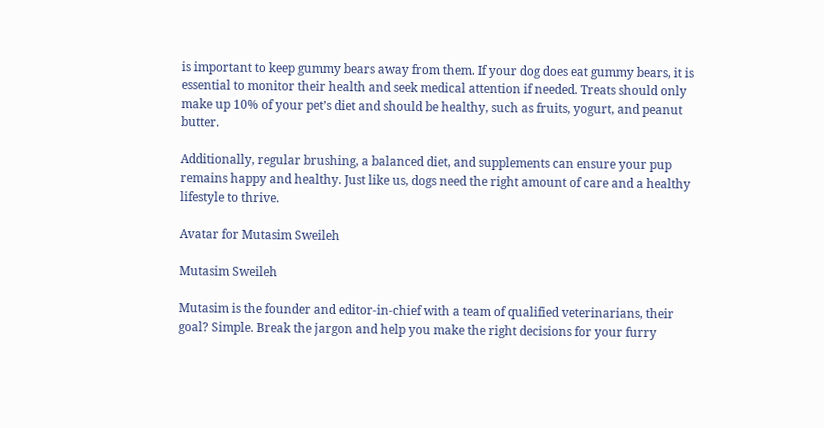is important to keep gummy bears away from them. If your dog does eat gummy bears, it is essential to monitor their health and seek medical attention if needed. Treats should only make up 10% of your pet’s diet and should be healthy, such as fruits, yogurt, and peanut butter.

Additionally, regular brushing, a balanced diet, and supplements can ensure your pup remains happy and healthy. Just like us, dogs need the right amount of care and a healthy lifestyle to thrive.

Avatar for Mutasim Sweileh

Mutasim Sweileh

Mutasim is the founder and editor-in-chief with a team of qualified veterinarians, their goal? Simple. Break the jargon and help you make the right decisions for your furry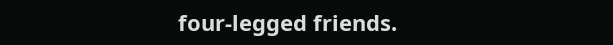four-legged friends.